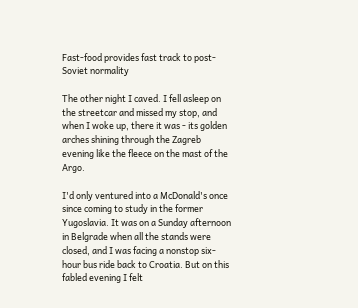Fast-food provides fast track to post-Soviet normality

The other night I caved. I fell asleep on the streetcar and missed my stop, and when I woke up, there it was - its golden arches shining through the Zagreb evening like the fleece on the mast of the Argo.

I'd only ventured into a McDonald's once since coming to study in the former Yugoslavia. It was on a Sunday afternoon in Belgrade when all the stands were closed, and I was facing a nonstop six-hour bus ride back to Croatia. But on this fabled evening I felt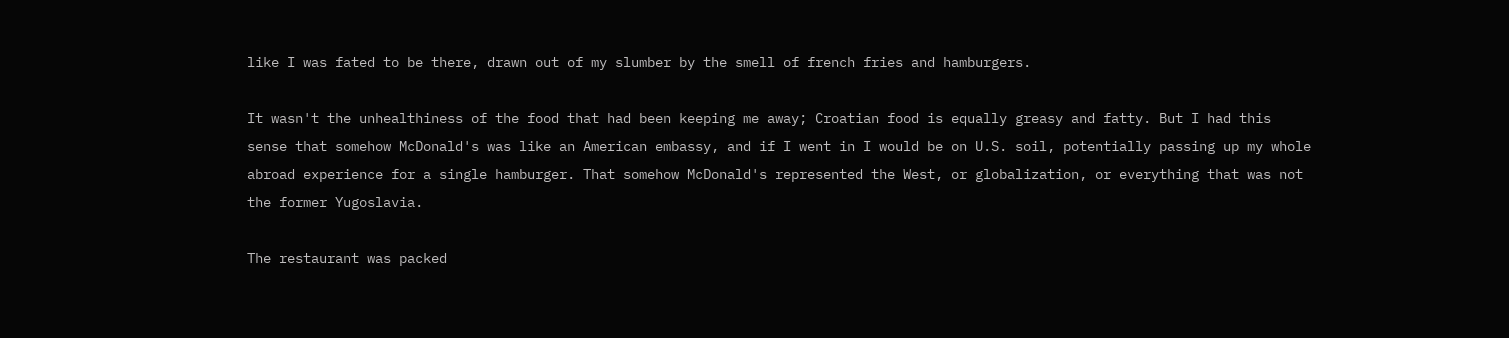like I was fated to be there, drawn out of my slumber by the smell of french fries and hamburgers.

It wasn't the unhealthiness of the food that had been keeping me away; Croatian food is equally greasy and fatty. But I had this sense that somehow McDonald's was like an American embassy, and if I went in I would be on U.S. soil, potentially passing up my whole abroad experience for a single hamburger. That somehow McDonald's represented the West, or globalization, or everything that was not the former Yugoslavia.

The restaurant was packed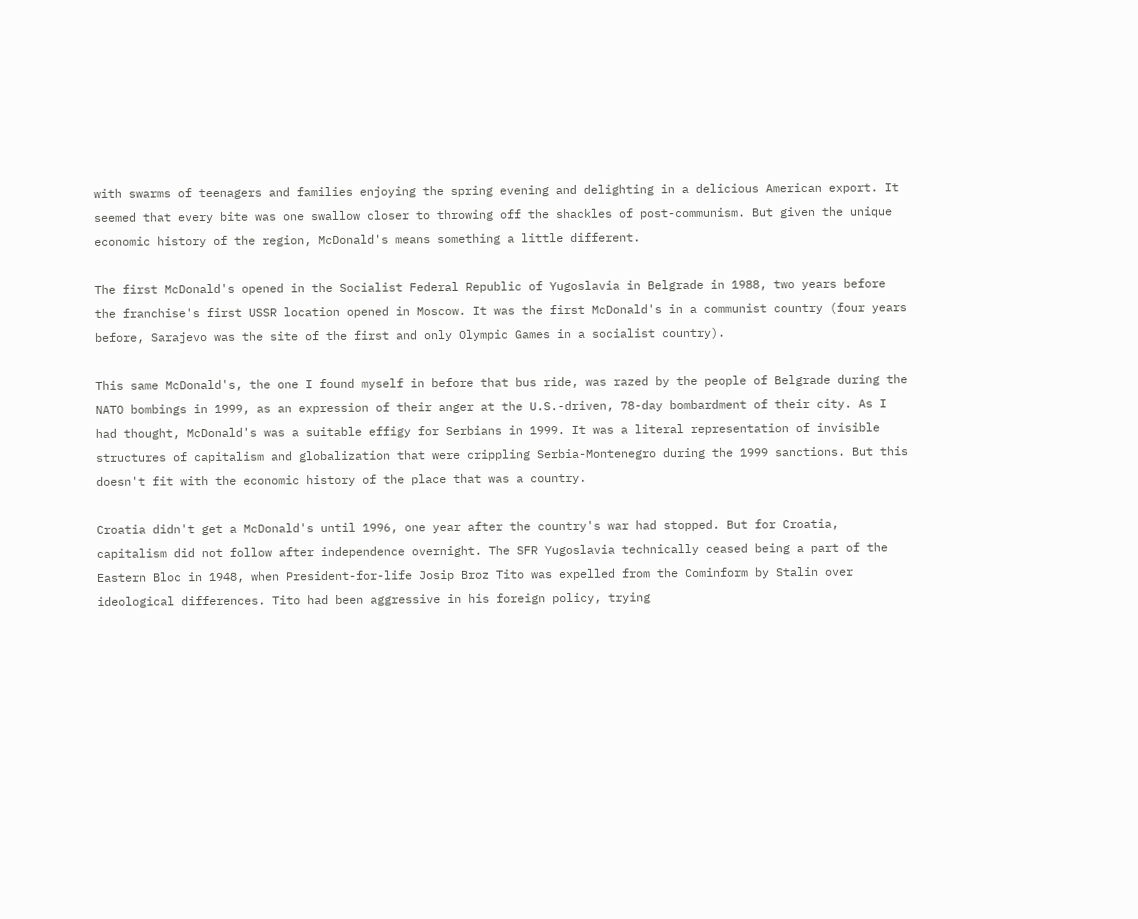with swarms of teenagers and families enjoying the spring evening and delighting in a delicious American export. It seemed that every bite was one swallow closer to throwing off the shackles of post-communism. But given the unique economic history of the region, McDonald's means something a little different.

The first McDonald's opened in the Socialist Federal Republic of Yugoslavia in Belgrade in 1988, two years before the franchise's first USSR location opened in Moscow. It was the first McDonald's in a communist country (four years before, Sarajevo was the site of the first and only Olympic Games in a socialist country).

This same McDonald's, the one I found myself in before that bus ride, was razed by the people of Belgrade during the NATO bombings in 1999, as an expression of their anger at the U.S.-driven, 78-day bombardment of their city. As I had thought, McDonald's was a suitable effigy for Serbians in 1999. It was a literal representation of invisible structures of capitalism and globalization that were crippling Serbia-Montenegro during the 1999 sanctions. But this doesn't fit with the economic history of the place that was a country.

Croatia didn't get a McDonald's until 1996, one year after the country's war had stopped. But for Croatia, capitalism did not follow after independence overnight. The SFR Yugoslavia technically ceased being a part of the Eastern Bloc in 1948, when President-for-life Josip Broz Tito was expelled from the Cominform by Stalin over ideological differences. Tito had been aggressive in his foreign policy, trying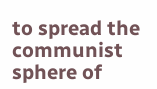to spread the communist sphere of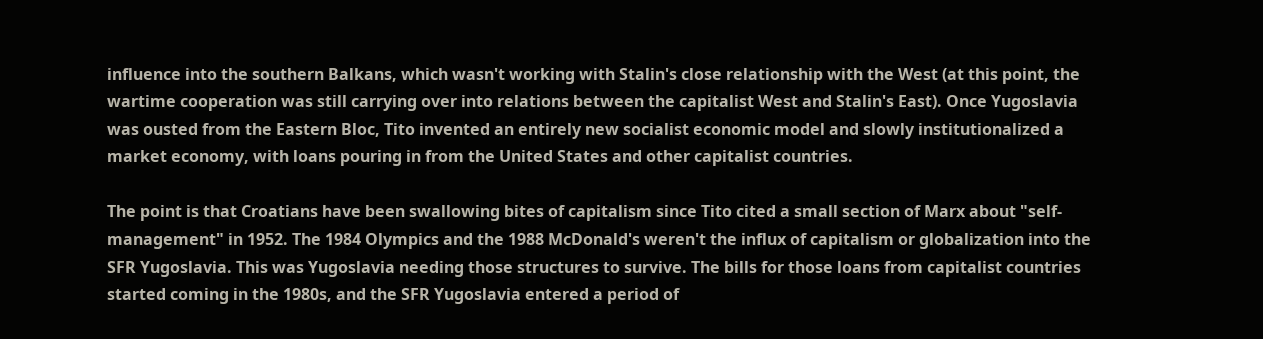influence into the southern Balkans, which wasn't working with Stalin's close relationship with the West (at this point, the wartime cooperation was still carrying over into relations between the capitalist West and Stalin's East). Once Yugoslavia was ousted from the Eastern Bloc, Tito invented an entirely new socialist economic model and slowly institutionalized a market economy, with loans pouring in from the United States and other capitalist countries.

The point is that Croatians have been swallowing bites of capitalism since Tito cited a small section of Marx about "self-management" in 1952. The 1984 Olympics and the 1988 McDonald's weren't the influx of capitalism or globalization into the SFR Yugoslavia. This was Yugoslavia needing those structures to survive. The bills for those loans from capitalist countries started coming in the 1980s, and the SFR Yugoslavia entered a period of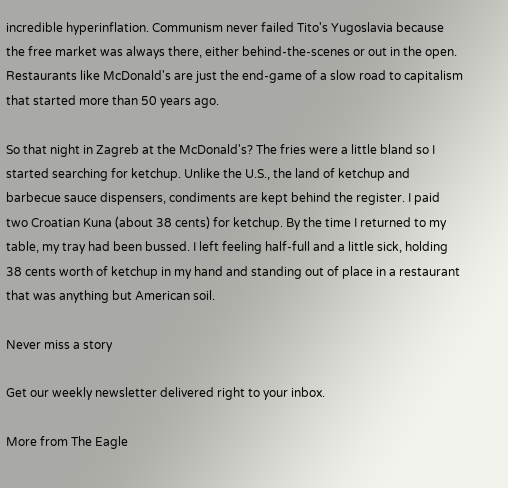incredible hyperinflation. Communism never failed Tito's Yugoslavia because the free market was always there, either behind-the-scenes or out in the open. Restaurants like McDonald's are just the end-game of a slow road to capitalism that started more than 50 years ago.

So that night in Zagreb at the McDonald's? The fries were a little bland so I started searching for ketchup. Unlike the U.S., the land of ketchup and barbecue sauce dispensers, condiments are kept behind the register. I paid two Croatian Kuna (about 38 cents) for ketchup. By the time I returned to my table, my tray had been bussed. I left feeling half-full and a little sick, holding 38 cents worth of ketchup in my hand and standing out of place in a restaurant that was anything but American soil.

Never miss a story

Get our weekly newsletter delivered right to your inbox.

More from The Eagle